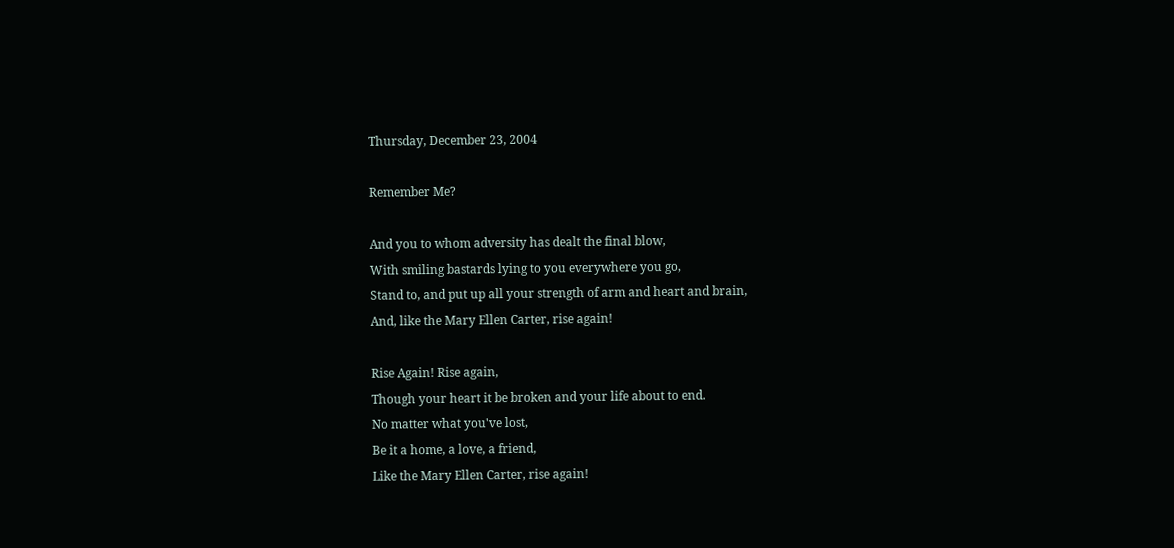Thursday, December 23, 2004

Remember Me?

And you to whom adversity has dealt the final blow,
With smiling bastards lying to you everywhere you go,
Stand to, and put up all your strength of arm and heart and brain,
And, like the Mary Ellen Carter, rise again!

Rise Again! Rise again,
Though your heart it be broken and your life about to end.
No matter what you've lost,
Be it a home, a love, a friend,
Like the Mary Ellen Carter, rise again!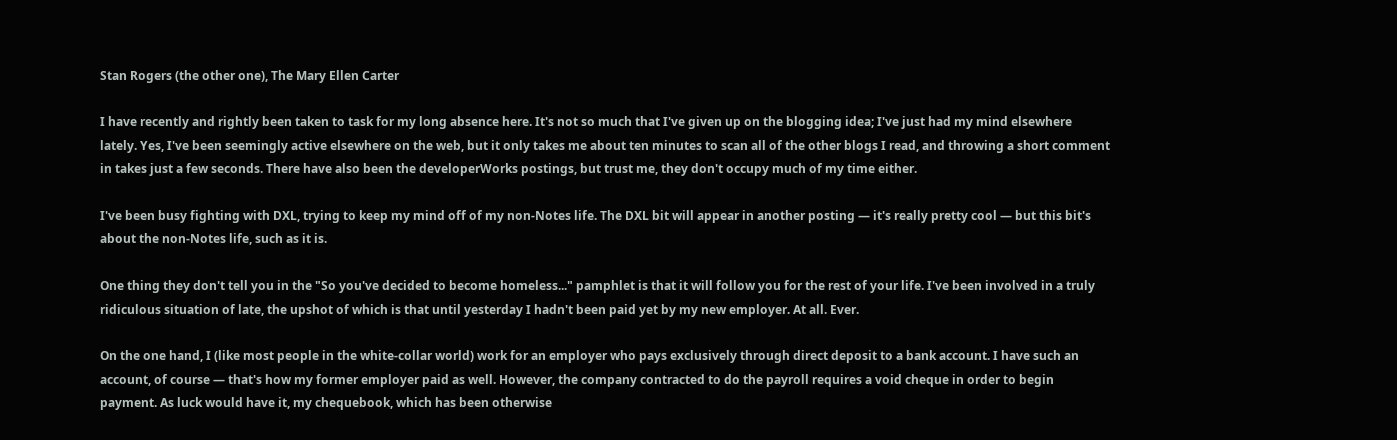Stan Rogers (the other one), The Mary Ellen Carter

I have recently and rightly been taken to task for my long absence here. It's not so much that I've given up on the blogging idea; I've just had my mind elsewhere lately. Yes, I've been seemingly active elsewhere on the web, but it only takes me about ten minutes to scan all of the other blogs I read, and throwing a short comment in takes just a few seconds. There have also been the developerWorks postings, but trust me, they don't occupy much of my time either.

I've been busy fighting with DXL, trying to keep my mind off of my non-Notes life. The DXL bit will appear in another posting — it's really pretty cool — but this bit's about the non-Notes life, such as it is.

One thing they don't tell you in the "So you've decided to become homeless..." pamphlet is that it will follow you for the rest of your life. I've been involved in a truly ridiculous situation of late, the upshot of which is that until yesterday I hadn't been paid yet by my new employer. At all. Ever.

On the one hand, I (like most people in the white-collar world) work for an employer who pays exclusively through direct deposit to a bank account. I have such an account, of course — that's how my former employer paid as well. However, the company contracted to do the payroll requires a void cheque in order to begin payment. As luck would have it, my chequebook, which has been otherwise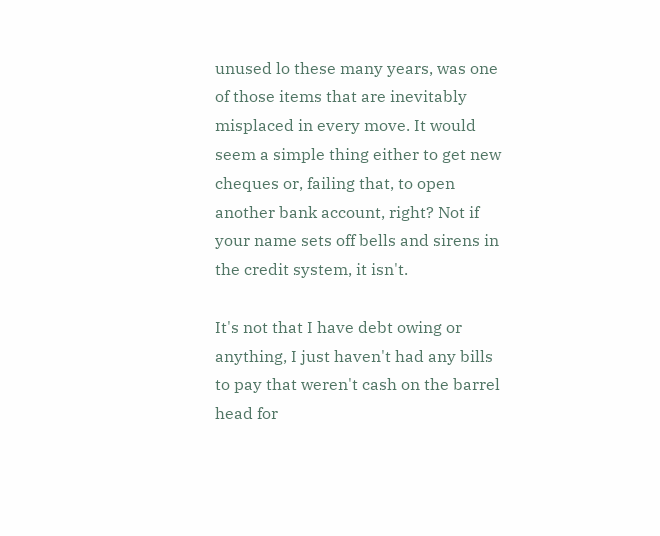unused lo these many years, was one of those items that are inevitably misplaced in every move. It would seem a simple thing either to get new cheques or, failing that, to open another bank account, right? Not if your name sets off bells and sirens in the credit system, it isn't.

It's not that I have debt owing or anything, I just haven't had any bills to pay that weren't cash on the barrel head for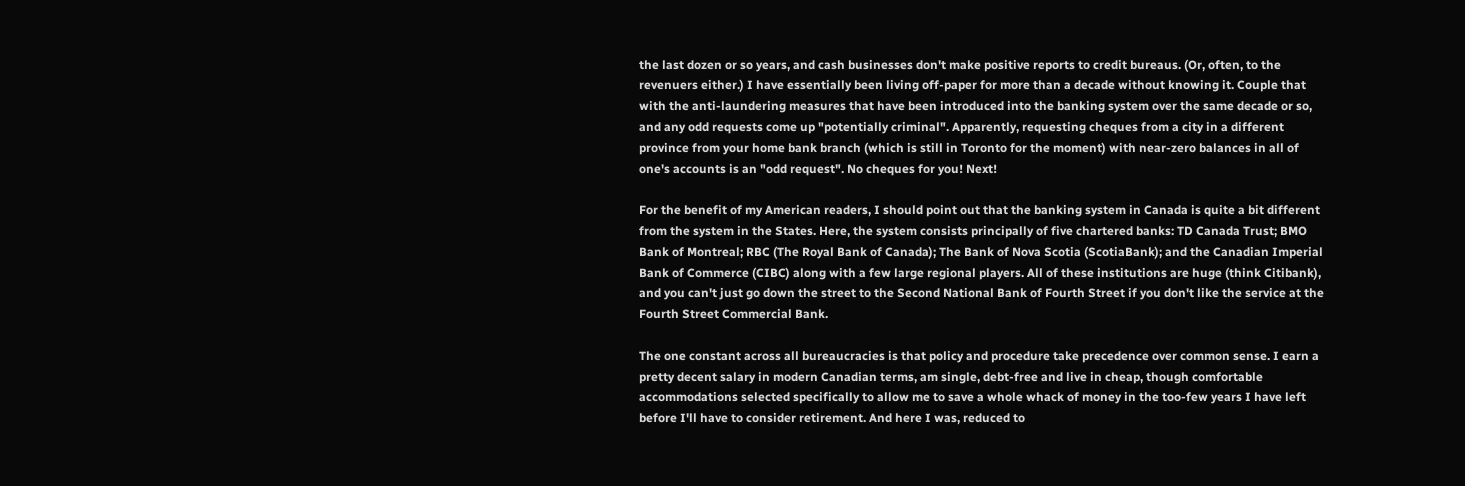the last dozen or so years, and cash businesses don't make positive reports to credit bureaus. (Or, often, to the revenuers either.) I have essentially been living off-paper for more than a decade without knowing it. Couple that with the anti-laundering measures that have been introduced into the banking system over the same decade or so, and any odd requests come up "potentially criminal". Apparently, requesting cheques from a city in a different province from your home bank branch (which is still in Toronto for the moment) with near-zero balances in all of one's accounts is an "odd request". No cheques for you! Next!

For the benefit of my American readers, I should point out that the banking system in Canada is quite a bit different from the system in the States. Here, the system consists principally of five chartered banks: TD Canada Trust; BMO Bank of Montreal; RBC (The Royal Bank of Canada); The Bank of Nova Scotia (ScotiaBank); and the Canadian Imperial Bank of Commerce (CIBC) along with a few large regional players. All of these institutions are huge (think Citibank), and you can't just go down the street to the Second National Bank of Fourth Street if you don't like the service at the Fourth Street Commercial Bank.

The one constant across all bureaucracies is that policy and procedure take precedence over common sense. I earn a pretty decent salary in modern Canadian terms, am single, debt-free and live in cheap, though comfortable accommodations selected specifically to allow me to save a whole whack of money in the too-few years I have left before I'll have to consider retirement. And here I was, reduced to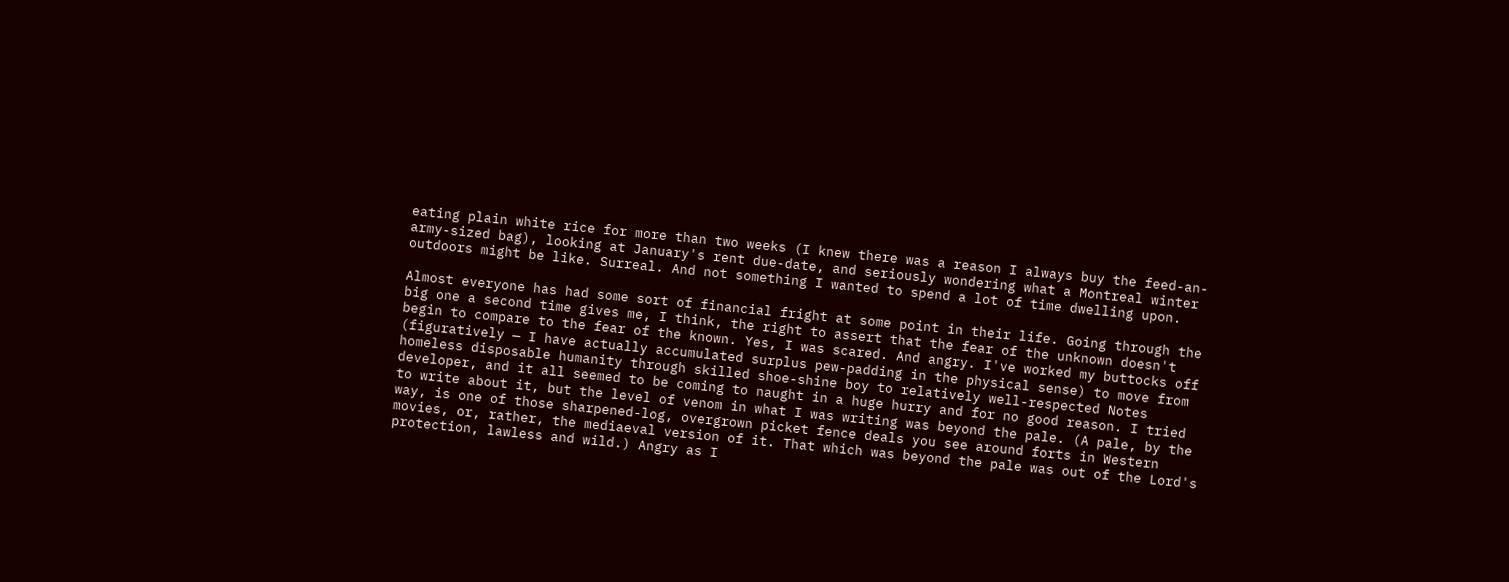eating plain white rice for more than two weeks (I knew there was a reason I always buy the feed-an-army-sized bag), looking at January's rent due-date, and seriously wondering what a Montreal winter outdoors might be like. Surreal. And not something I wanted to spend a lot of time dwelling upon.

Almost everyone has had some sort of financial fright at some point in their life. Going through the big one a second time gives me, I think, the right to assert that the fear of the unknown doesn't begin to compare to the fear of the known. Yes, I was scared. And angry. I've worked my buttocks off (figuratively — I have actually accumulated surplus pew-padding in the physical sense) to move from homeless disposable humanity through skilled shoe-shine boy to relatively well-respected Notes developer, and it all seemed to be coming to naught in a huge hurry and for no good reason. I tried to write about it, but the level of venom in what I was writing was beyond the pale. (A pale, by the way, is one of those sharpened-log, overgrown picket fence deals you see around forts in Western movies, or, rather, the mediaeval version of it. That which was beyond the pale was out of the Lord's protection, lawless and wild.) Angry as I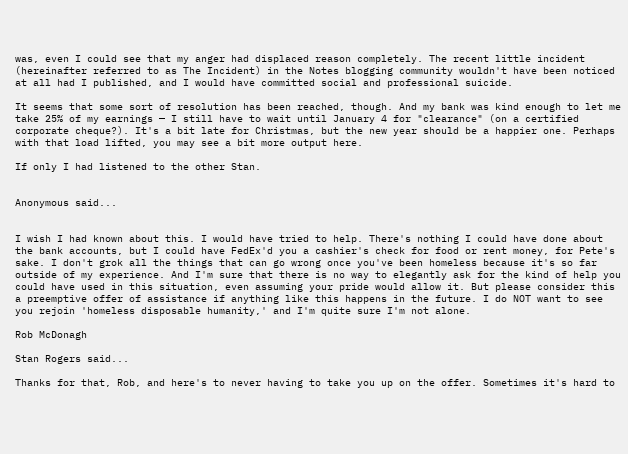was, even I could see that my anger had displaced reason completely. The recent little incident (hereinafter referred to as The Incident) in the Notes blogging community wouldn't have been noticed at all had I published, and I would have committed social and professional suicide.

It seems that some sort of resolution has been reached, though. And my bank was kind enough to let me take 25% of my earnings — I still have to wait until January 4 for "clearance" (on a certified corporate cheque?). It's a bit late for Christmas, but the new year should be a happier one. Perhaps with that load lifted, you may see a bit more output here.

If only I had listened to the other Stan.


Anonymous said...


I wish I had known about this. I would have tried to help. There's nothing I could have done about the bank accounts, but I could have FedEx'd you a cashier's check for food or rent money, for Pete's sake. I don't grok all the things that can go wrong once you've been homeless because it's so far outside of my experience. And I'm sure that there is no way to elegantly ask for the kind of help you could have used in this situation, even assuming your pride would allow it. But please consider this a preemptive offer of assistance if anything like this happens in the future. I do NOT want to see you rejoin 'homeless disposable humanity,' and I'm quite sure I'm not alone.

Rob McDonagh

Stan Rogers said...

Thanks for that, Rob, and here's to never having to take you up on the offer. Sometimes it's hard to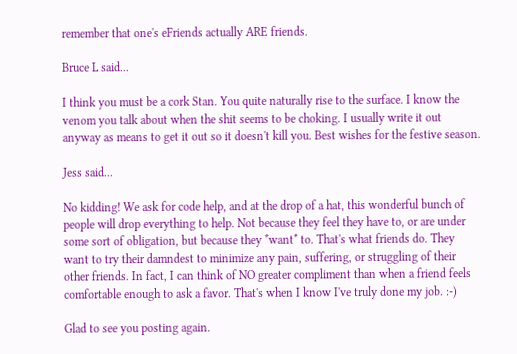remember that one's eFriends actually ARE friends.

Bruce L said...

I think you must be a cork Stan. You quite naturally rise to the surface. I know the venom you talk about when the shit seems to be choking. I usually write it out anyway as means to get it out so it doesn't kill you. Best wishes for the festive season.

Jess said...

No kidding! We ask for code help, and at the drop of a hat, this wonderful bunch of people will drop everything to help. Not because they feel they have to, or are under some sort of obligation, but because they *want* to. That's what friends do. They want to try their damndest to minimize any pain, suffering, or struggling of their other friends. In fact, I can think of NO greater compliment than when a friend feels comfortable enough to ask a favor. That's when I know I've truly done my job. :-)

Glad to see you posting again.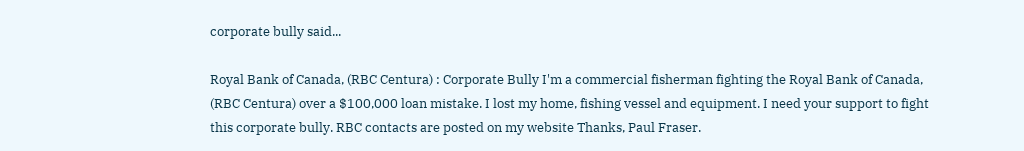corporate bully said...

Royal Bank of Canada, (RBC Centura) : Corporate Bully I'm a commercial fisherman fighting the Royal Bank of Canada, (RBC Centura) over a $100,000 loan mistake. I lost my home, fishing vessel and equipment. I need your support to fight this corporate bully. RBC contacts are posted on my website Thanks, Paul Fraser.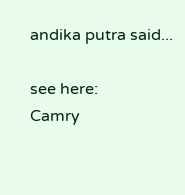andika putra said...

see here:
Camry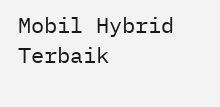Mobil Hybrid Terbaik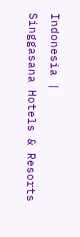Indonesia |
Singgasana Hotels & Resorts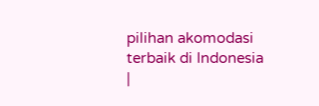pilihan akomodasi terbaik di Indonesia |